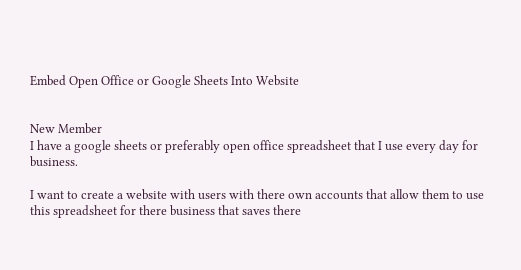Embed Open Office or Google Sheets Into Website


New Member
I have a google sheets or preferably open office spreadsheet that I use every day for business.

I want to create a website with users with there own accounts that allow them to use this spreadsheet for there business that saves there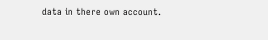data in there own account.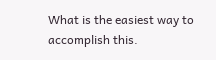What is the easiest way to accomplish this.